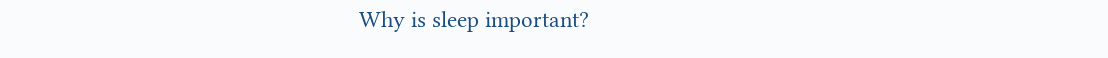Why is sleep important?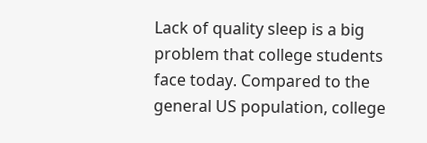Lack of quality sleep is a big problem that college students face today. Compared to the general US population, college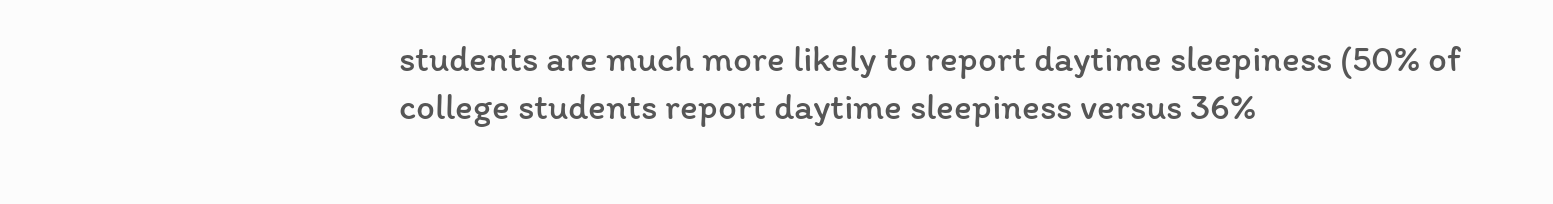students are much more likely to report daytime sleepiness (50% of college students report daytime sleepiness versus 36%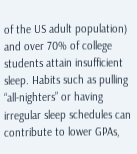of the US adult population) and over 70% of college students attain insufficient sleep. Habits such as pulling “all-nighters” or having irregular sleep schedules can contribute to lower GPAs,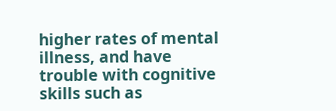higher rates of mental illness, and have trouble with cognitive skills such as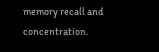memory recall and concentration.